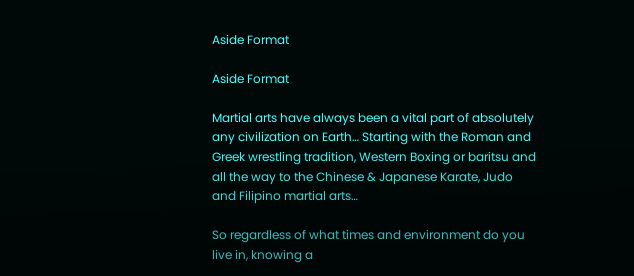Aside Format

Aside Format

Martial arts have always been a vital part of absolutely any civilization on Earth… Starting with the Roman and Greek wrestling tradition, Western Boxing or baritsu and all the way to the Chinese & Japanese Karate, Judo and Filipino martial arts…

So regardless of what times and environment do you live in, knowing a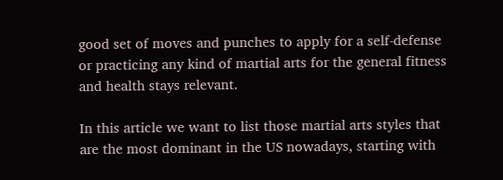good set of moves and punches to apply for a self-defense or practicing any kind of martial arts for the general fitness and health stays relevant.

In this article we want to list those martial arts styles that are the most dominant in the US nowadays, starting with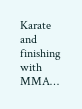Karate and finishing with MMA…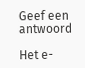Geef een antwoord

Het e-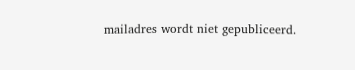mailadres wordt niet gepubliceerd.